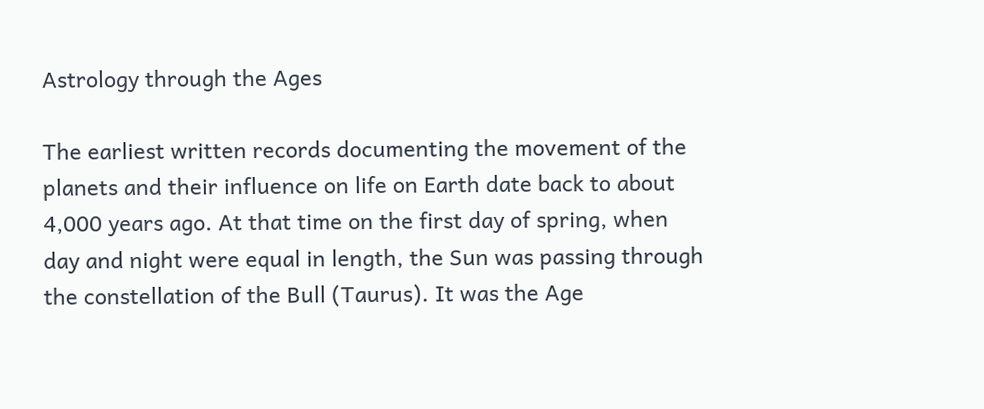Astrology through the Ages

The earliest written records documenting the movement of the planets and their influence on life on Earth date back to about 4,000 years ago. At that time on the first day of spring, when day and night were equal in length, the Sun was passing through the constellation of the Bull (Taurus). It was the Age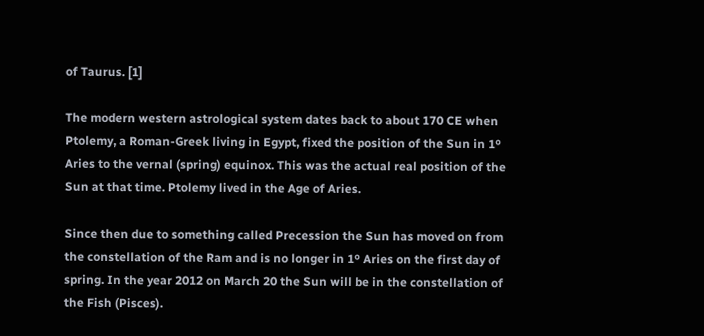of Taurus. [1]

The modern western astrological system dates back to about 170 CE when Ptolemy, a Roman-Greek living in Egypt, fixed the position of the Sun in 1º Aries to the vernal (spring) equinox. This was the actual real position of the Sun at that time. Ptolemy lived in the Age of Aries.

Since then due to something called Precession the Sun has moved on from the constellation of the Ram and is no longer in 1º Aries on the first day of spring. In the year 2012 on March 20 the Sun will be in the constellation of the Fish (Pisces).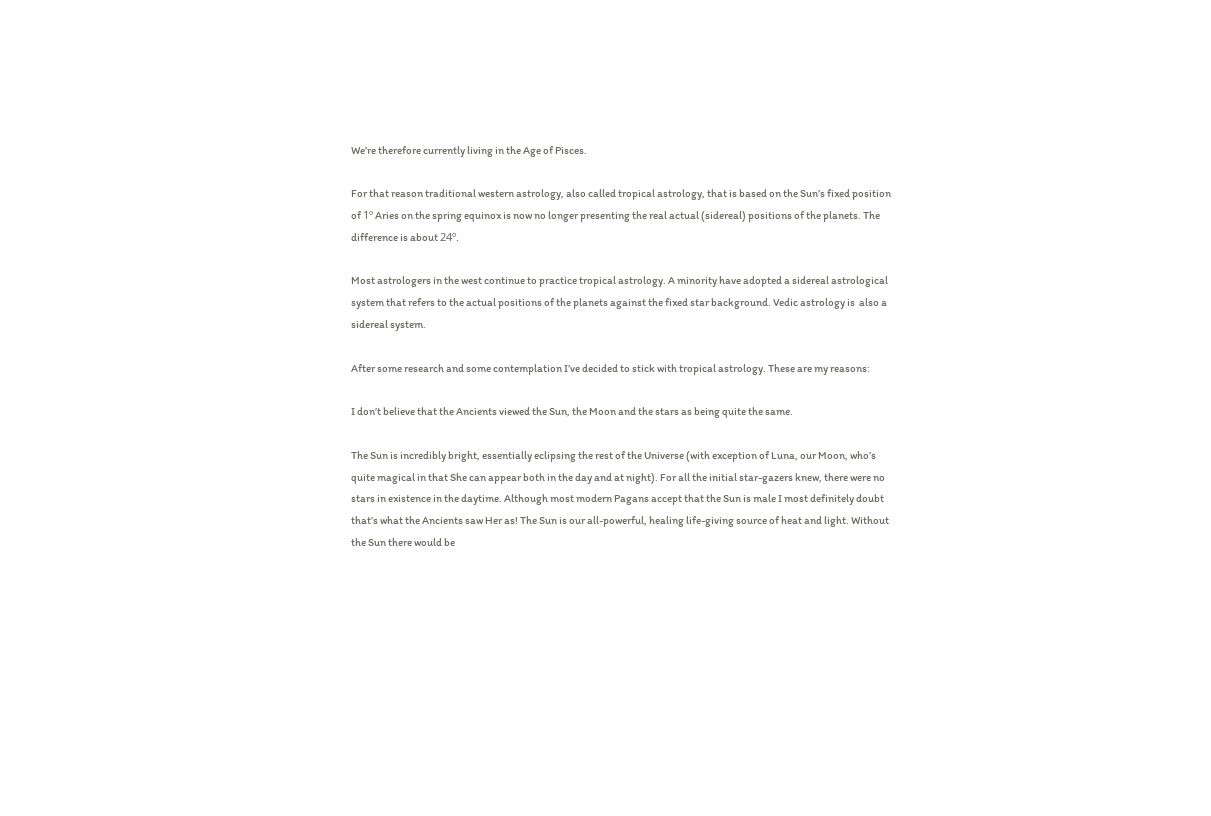We’re therefore currently living in the Age of Pisces.

For that reason traditional western astrology, also called tropical astrology, that is based on the Sun’s fixed position of 1º Aries on the spring equinox is now no longer presenting the real actual (sidereal) positions of the planets. The difference is about 24º.

Most astrologers in the west continue to practice tropical astrology. A minority have adopted a sidereal astrological system that refers to the actual positions of the planets against the fixed star background. Vedic astrology is  also a sidereal system.

After some research and some contemplation I’ve decided to stick with tropical astrology. These are my reasons:

I don’t believe that the Ancients viewed the Sun, the Moon and the stars as being quite the same.

The Sun is incredibly bright, essentially eclipsing the rest of the Universe (with exception of Luna, our Moon, who’s quite magical in that She can appear both in the day and at night). For all the initial star-gazers knew, there were no stars in existence in the daytime. Although most modern Pagans accept that the Sun is male I most definitely doubt that’s what the Ancients saw Her as! The Sun is our all-powerful, healing life-giving source of heat and light. Without the Sun there would be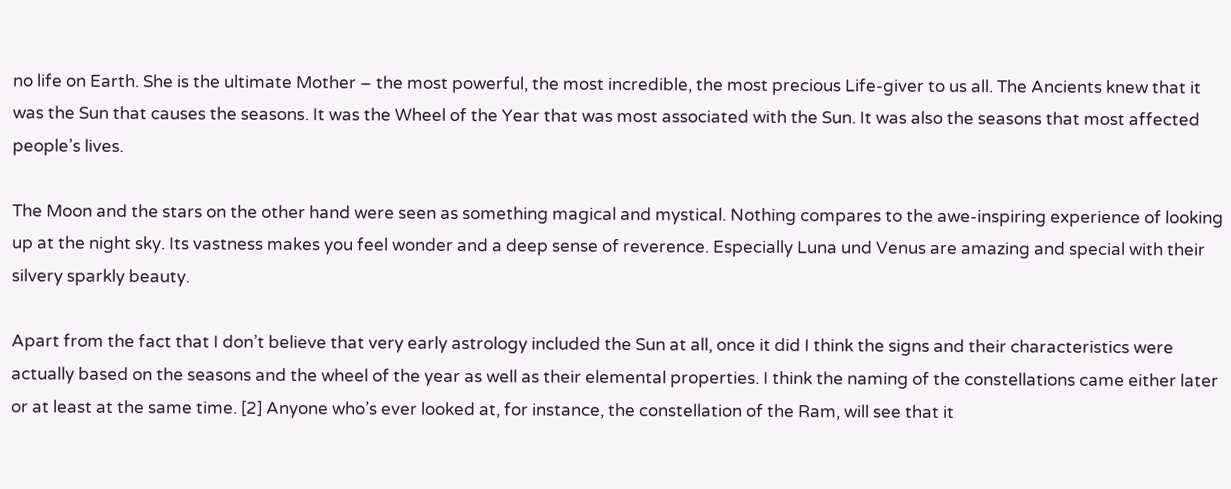no life on Earth. She is the ultimate Mother – the most powerful, the most incredible, the most precious Life-giver to us all. The Ancients knew that it was the Sun that causes the seasons. It was the Wheel of the Year that was most associated with the Sun. It was also the seasons that most affected people’s lives.

The Moon and the stars on the other hand were seen as something magical and mystical. Nothing compares to the awe-inspiring experience of looking up at the night sky. Its vastness makes you feel wonder and a deep sense of reverence. Especially Luna und Venus are amazing and special with their silvery sparkly beauty.

Apart from the fact that I don’t believe that very early astrology included the Sun at all, once it did I think the signs and their characteristics were actually based on the seasons and the wheel of the year as well as their elemental properties. I think the naming of the constellations came either later or at least at the same time. [2] Anyone who’s ever looked at, for instance, the constellation of the Ram, will see that it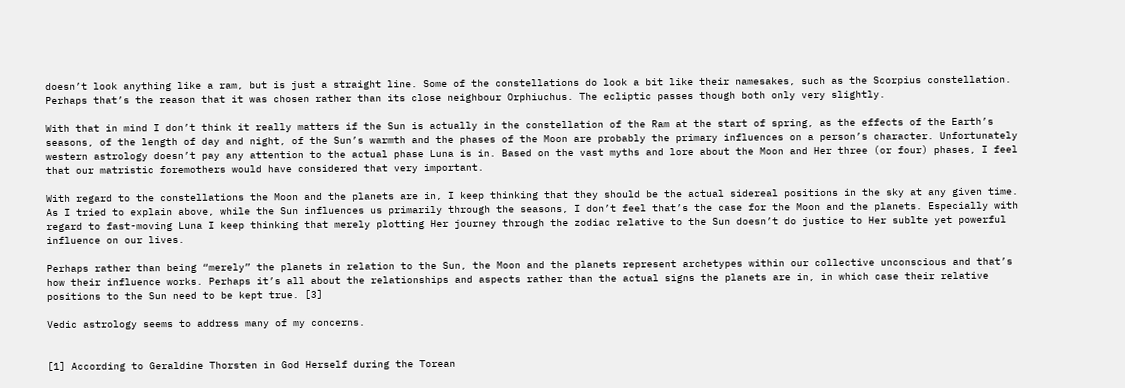doesn’t look anything like a ram, but is just a straight line. Some of the constellations do look a bit like their namesakes, such as the Scorpius constellation. Perhaps that’s the reason that it was chosen rather than its close neighbour Orphiuchus. The ecliptic passes though both only very slightly.

With that in mind I don’t think it really matters if the Sun is actually in the constellation of the Ram at the start of spring, as the effects of the Earth’s seasons, of the length of day and night, of the Sun’s warmth and the phases of the Moon are probably the primary influences on a person’s character. Unfortunately western astrology doesn’t pay any attention to the actual phase Luna is in. Based on the vast myths and lore about the Moon and Her three (or four) phases, I feel that our matristic foremothers would have considered that very important.

With regard to the constellations the Moon and the planets are in, I keep thinking that they should be the actual sidereal positions in the sky at any given time. As I tried to explain above, while the Sun influences us primarily through the seasons, I don’t feel that’s the case for the Moon and the planets. Especially with regard to fast-moving Luna I keep thinking that merely plotting Her journey through the zodiac relative to the Sun doesn’t do justice to Her sublte yet powerful influence on our lives.

Perhaps rather than being “merely” the planets in relation to the Sun, the Moon and the planets represent archetypes within our collective unconscious and that’s how their influence works. Perhaps it’s all about the relationships and aspects rather than the actual signs the planets are in, in which case their relative positions to the Sun need to be kept true. [3]

Vedic astrology seems to address many of my concerns.


[1] According to Geraldine Thorsten in God Herself during the Torean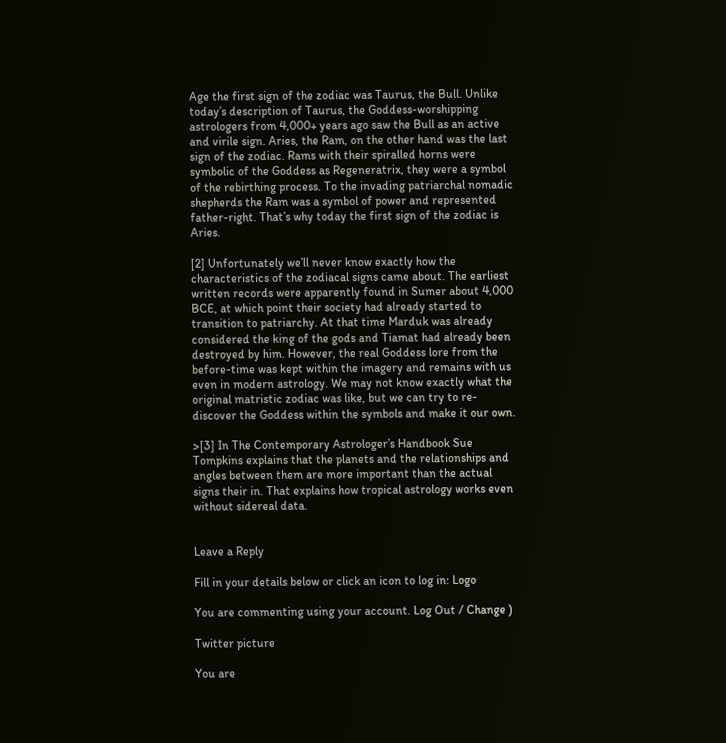Age the first sign of the zodiac was Taurus, the Bull. Unlike today’s description of Taurus, the Goddess-worshipping astrologers from 4,000+ years ago saw the Bull as an active and virile sign. Aries, the Ram, on the other hand was the last sign of the zodiac. Rams with their spiralled horns were symbolic of the Goddess as Regeneratrix, they were a symbol of the rebirthing process. To the invading patriarchal nomadic shepherds the Ram was a symbol of power and represented father-right. That’s why today the first sign of the zodiac is Aries.

[2] Unfortunately we’ll never know exactly how the characteristics of the zodiacal signs came about. The earliest written records were apparently found in Sumer about 4,000 BCE, at which point their society had already started to transition to patriarchy. At that time Marduk was already considered the king of the gods and Tiamat had already been destroyed by him. However, the real Goddess lore from the before-time was kept within the imagery and remains with us even in modern astrology. We may not know exactly what the original matristic zodiac was like, but we can try to re-discover the Goddess within the symbols and make it our own.

>[3] In The Contemporary Astrologer’s Handbook Sue Tompkins explains that the planets and the relationships and angles between them are more important than the actual signs their in. That explains how tropical astrology works even without sidereal data.


Leave a Reply

Fill in your details below or click an icon to log in: Logo

You are commenting using your account. Log Out / Change )

Twitter picture

You are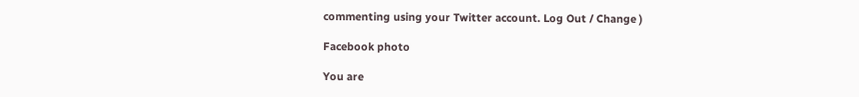commenting using your Twitter account. Log Out / Change )

Facebook photo

You are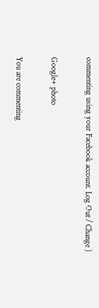commenting using your Facebook account. Log Out / Change )

Google+ photo

You are commenting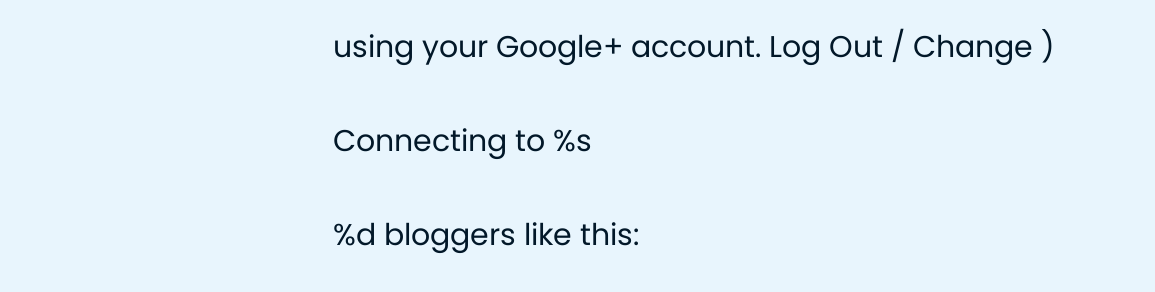using your Google+ account. Log Out / Change )

Connecting to %s

%d bloggers like this: